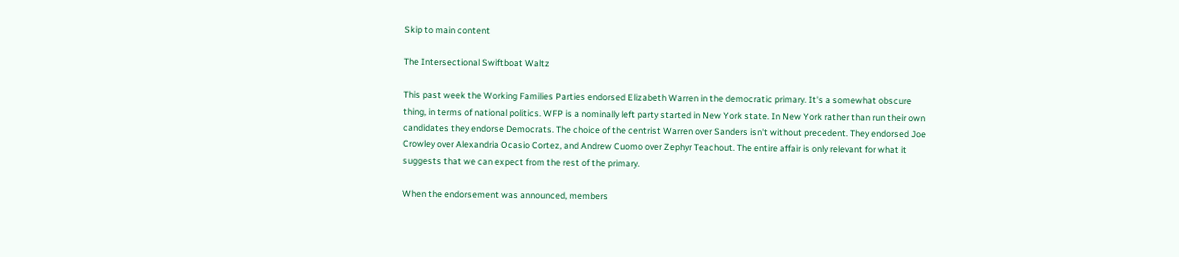Skip to main content

The Intersectional Swiftboat Waltz

This past week the Working Families Parties endorsed Elizabeth Warren in the democratic primary. It's a somewhat obscure thing, in terms of national politics. WFP is a nominally left party started in New York state. In New York rather than run their own candidates they endorse Democrats. The choice of the centrist Warren over Sanders isn't without precedent. They endorsed Joe Crowley over Alexandria Ocasio Cortez, and Andrew Cuomo over Zephyr Teachout. The entire affair is only relevant for what it suggests that we can expect from the rest of the primary.

When the endorsement was announced, members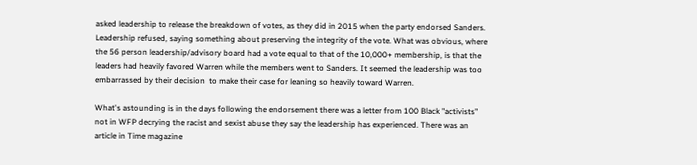asked leadership to release the breakdown of votes, as they did in 2015 when the party endorsed Sanders. Leadership refused, saying something about preserving the integrity of the vote. What was obvious, where the 56 person leadership/advisory board had a vote equal to that of the 10,000+ membership, is that the leaders had heavily favored Warren while the members went to Sanders. It seemed the leadership was too embarrassed by their decision  to make their case for leaning so heavily toward Warren.

What's astounding is in the days following the endorsement there was a letter from 100 Black "activists" not in WFP decrying the racist and sexist abuse they say the leadership has experienced. There was an article in Time magazine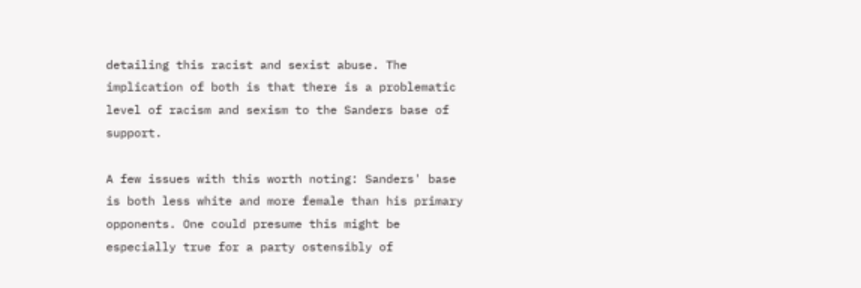detailing this racist and sexist abuse. The implication of both is that there is a problematic level of racism and sexism to the Sanders base of support.

A few issues with this worth noting: Sanders' base is both less white and more female than his primary opponents. One could presume this might be especially true for a party ostensibly of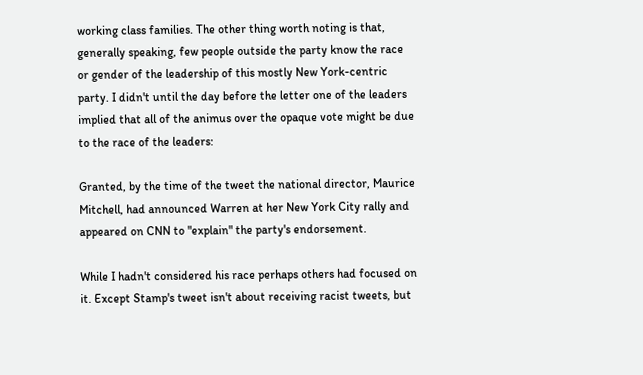working class families. The other thing worth noting is that, generally speaking, few people outside the party know the race or gender of the leadership of this mostly New York-centric party. I didn't until the day before the letter one of the leaders implied that all of the animus over the opaque vote might be due to the race of the leaders:

Granted, by the time of the tweet the national director, Maurice Mitchell, had announced Warren at her New York City rally and appeared on CNN to "explain" the party's endorsement.

While I hadn't considered his race perhaps others had focused on it. Except Stamp's tweet isn't about receiving racist tweets, but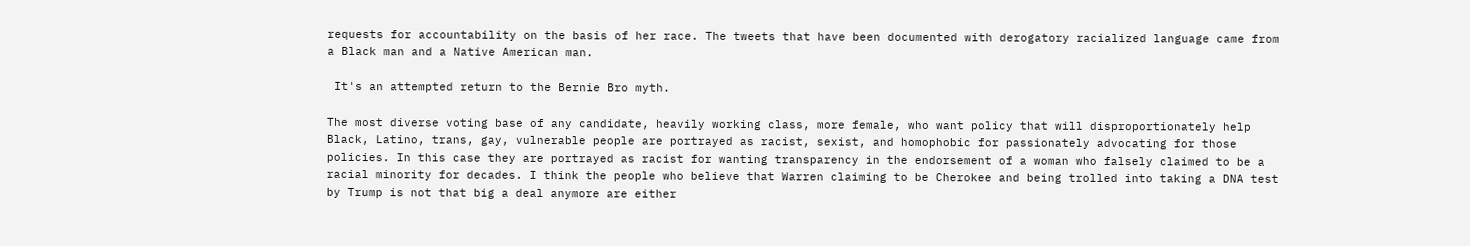requests for accountability on the basis of her race. The tweets that have been documented with derogatory racialized language came from a Black man and a Native American man.

 It's an attempted return to the Bernie Bro myth.

The most diverse voting base of any candidate, heavily working class, more female, who want policy that will disproportionately help Black, Latino, trans, gay, vulnerable people are portrayed as racist, sexist, and homophobic for passionately advocating for those policies. In this case they are portrayed as racist for wanting transparency in the endorsement of a woman who falsely claimed to be a racial minority for decades. I think the people who believe that Warren claiming to be Cherokee and being trolled into taking a DNA test by Trump is not that big a deal anymore are either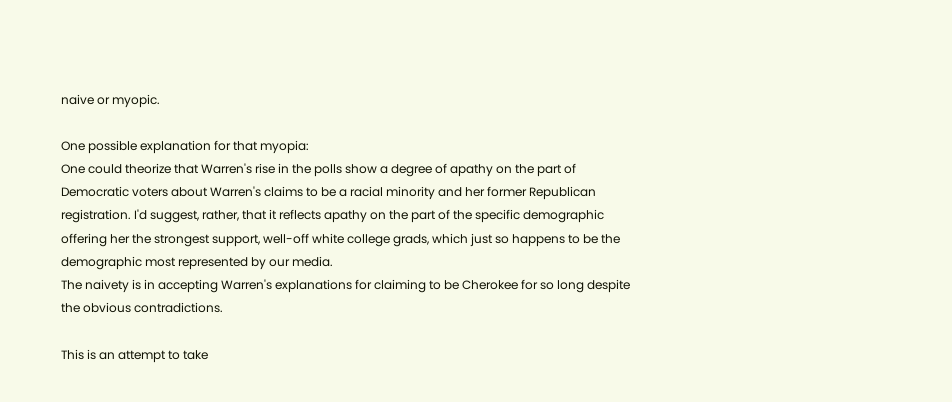naive or myopic.

One possible explanation for that myopia:
One could theorize that Warren's rise in the polls show a degree of apathy on the part of Democratic voters about Warren's claims to be a racial minority and her former Republican registration. I'd suggest, rather, that it reflects apathy on the part of the specific demographic offering her the strongest support, well-off white college grads, which just so happens to be the demographic most represented by our media.
The naivety is in accepting Warren's explanations for claiming to be Cherokee for so long despite the obvious contradictions.

This is an attempt to take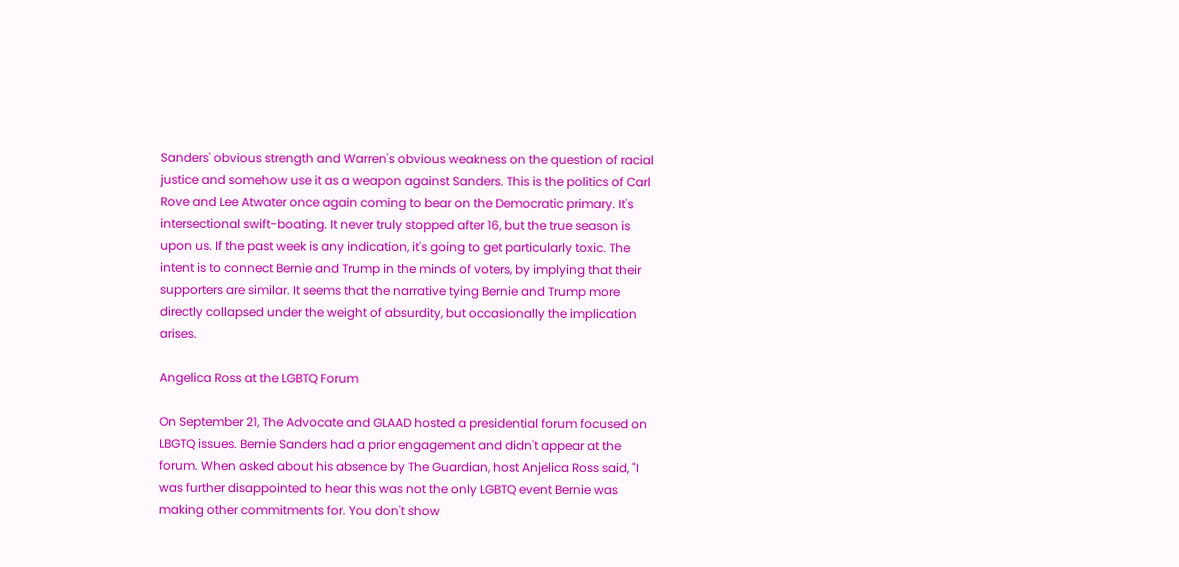Sanders' obvious strength and Warren's obvious weakness on the question of racial justice and somehow use it as a weapon against Sanders. This is the politics of Carl Rove and Lee Atwater once again coming to bear on the Democratic primary. It's intersectional swift-boating. It never truly stopped after 16, but the true season is upon us. If the past week is any indication, it's going to get particularly toxic. The intent is to connect Bernie and Trump in the minds of voters, by implying that their supporters are similar. It seems that the narrative tying Bernie and Trump more directly collapsed under the weight of absurdity, but occasionally the implication arises.

Angelica Ross at the LGBTQ Forum

On September 21, The Advocate and GLAAD hosted a presidential forum focused on LBGTQ issues. Bernie Sanders had a prior engagement and didn't appear at the forum. When asked about his absence by The Guardian, host Anjelica Ross said, "I was further disappointed to hear this was not the only LGBTQ event Bernie was making other commitments for. You don't show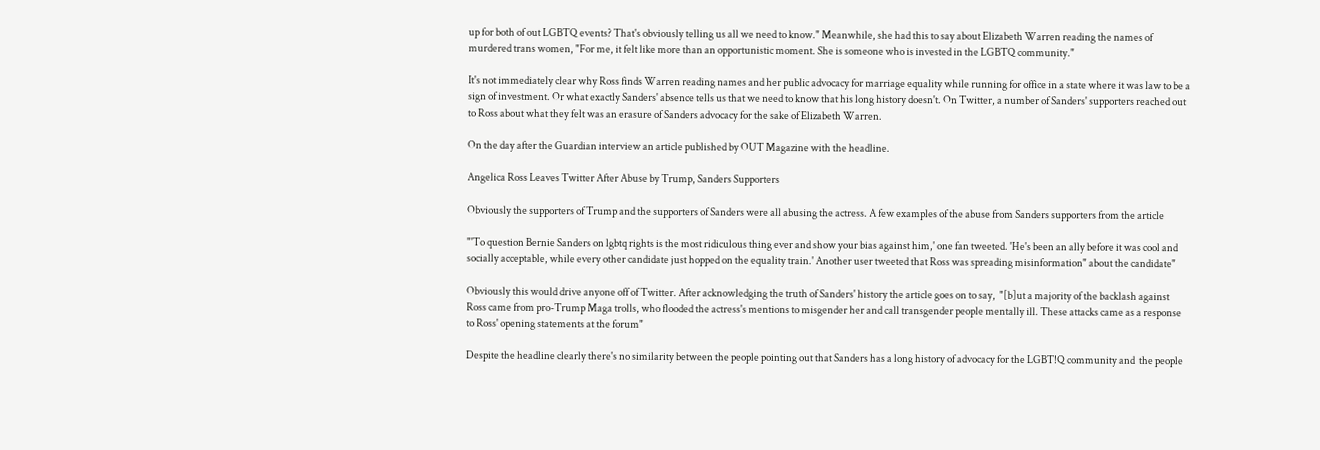up for both of out LGBTQ events? That's obviously telling us all we need to know." Meanwhile, she had this to say about Elizabeth Warren reading the names of murdered trans women, "For me, it felt like more than an opportunistic moment. She is someone who is invested in the LGBTQ community."

It's not immediately clear why Ross finds Warren reading names and her public advocacy for marriage equality while running for office in a state where it was law to be a sign of investment. Or what exactly Sanders' absence tells us that we need to know that his long history doesn't. On Twitter, a number of Sanders' supporters reached out to Ross about what they felt was an erasure of Sanders advocacy for the sake of Elizabeth Warren.

On the day after the Guardian interview an article published by OUT Magazine with the headline.

Angelica Ross Leaves Twitter After Abuse by Trump, Sanders Supporters

Obviously the supporters of Trump and the supporters of Sanders were all abusing the actress. A few examples of the abuse from Sanders supporters from the article

"'To question Bernie Sanders on lgbtq rights is the most ridiculous thing ever and show your bias against him,' one fan tweeted. 'He's been an ally before it was cool and socially acceptable, while every other candidate just hopped on the equality train.' Another user tweeted that Ross was spreading misinformation" about the candidate"

Obviously this would drive anyone off of Twitter. After acknowledging the truth of Sanders' history the article goes on to say,  "[b]ut a majority of the backlash against Ross came from pro-Trump Maga trolls, who flooded the actress's mentions to misgender her and call transgender people mentally ill. These attacks came as a response to Ross' opening statements at the forum"

Despite the headline clearly there's no similarity between the people pointing out that Sanders has a long history of advocacy for the LGBT!Q community and  the people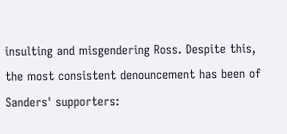insulting and misgendering Ross. Despite this, the most consistent denouncement has been of Sanders' supporters: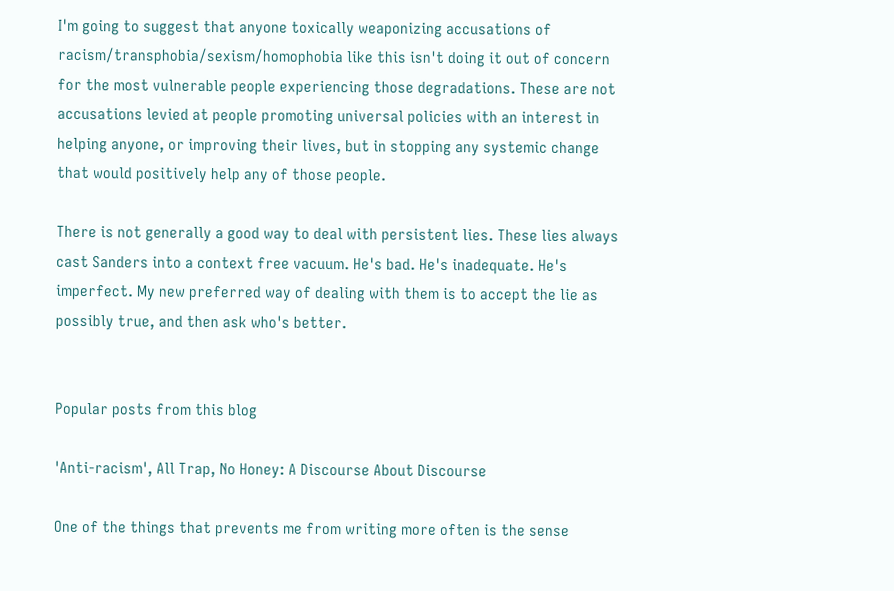I'm going to suggest that anyone toxically weaponizing accusations of racism/transphobia/sexism/homophobia like this isn't doing it out of concern for the most vulnerable people experiencing those degradations. These are not accusations levied at people promoting universal policies with an interest in helping anyone, or improving their lives, but in stopping any systemic change that would positively help any of those people.

There is not generally a good way to deal with persistent lies. These lies always cast Sanders into a context free vacuum. He's bad. He's inadequate. He's imperfect. My new preferred way of dealing with them is to accept the lie as possibly true, and then ask who's better.


Popular posts from this blog

'Anti-racism', All Trap, No Honey: A Discourse About Discourse

One of the things that prevents me from writing more often is the sense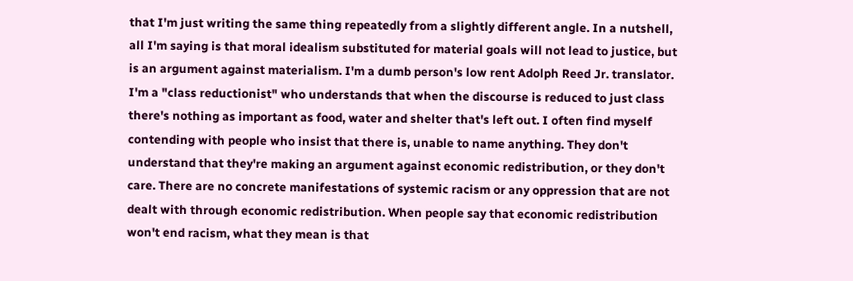that I'm just writing the same thing repeatedly from a slightly different angle. In a nutshell, all I'm saying is that moral idealism substituted for material goals will not lead to justice, but is an argument against materialism. I'm a dumb person's low rent Adolph Reed Jr. translator. I'm a "class reductionist" who understands that when the discourse is reduced to just class there's nothing as important as food, water and shelter that's left out. I often find myself contending with people who insist that there is, unable to name anything. They don't understand that they're making an argument against economic redistribution, or they don't care. There are no concrete manifestations of systemic racism or any oppression that are not dealt with through economic redistribution. When people say that economic redistribution won't end racism, what they mean is that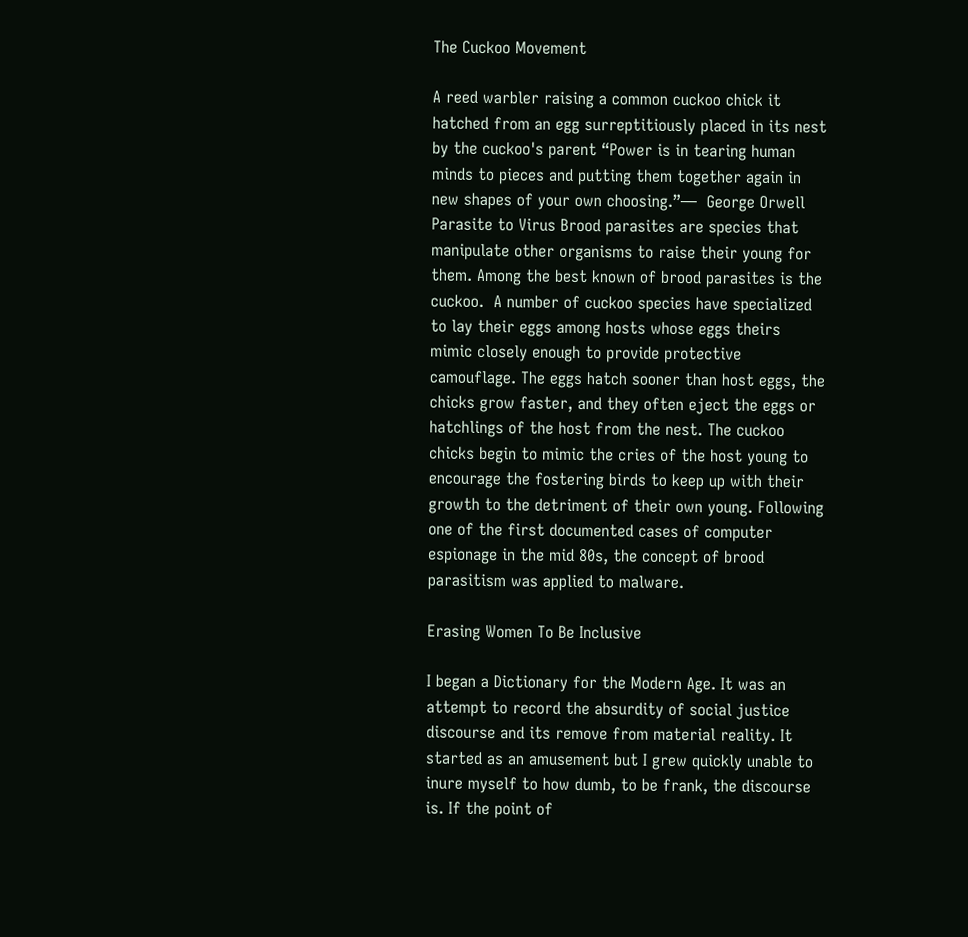The Cuckoo Movement

A reed warbler raising a common cuckoo chick it hatched from an egg surreptitiously placed in its nest by the cuckoo's parent “Power is in tearing human minds to pieces and putting them together again in new shapes of your own choosing.”―  George Orwell Parasite to Virus Brood parasites are species that manipulate other organisms to raise their young for them. Among the best known of brood parasites is the cuckoo.  A number of cuckoo species have specialized to lay their eggs among hosts whose eggs theirs mimic closely enough to provide protective camouflage. The eggs hatch sooner than host eggs, the chicks grow faster, and they often eject the eggs or hatchlings of the host from the nest. The cuckoo chicks begin to mimic the cries of the host young to encourage the fostering birds to keep up with their growth to the detriment of their own young. Following one of the first documented cases of computer espionage in the mid 80s, the concept of brood parasitism was applied to malware.

Erasing Women To Be Inclusive

I began a Dictionary for the Modern Age. It was an attempt to record the absurdity of social justice discourse and its remove from material reality. It started as an amusement but I grew quickly unable to inure myself to how dumb, to be frank, the discourse is. If the point of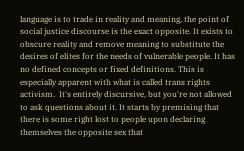language is to trade in reality and meaning, the point of social justice discourse is the exact opposite. It exists to obscure reality and remove meaning to substitute the desires of elites for the needs of vulnerable people. It has no defined concepts or fixed definitions. This is especially apparent with what is called trans rights activism.  It's entirely discursive, but you're not allowed to ask questions about it. It starts by premising that there is some right lost to people upon declaring themselves the opposite sex that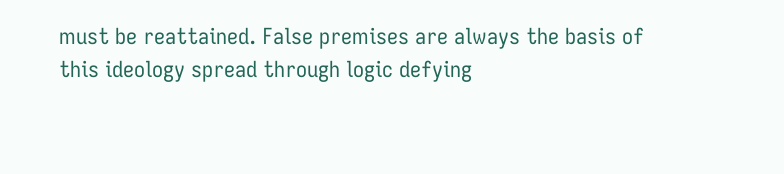must be reattained. False premises are always the basis of this ideology spread through logic defying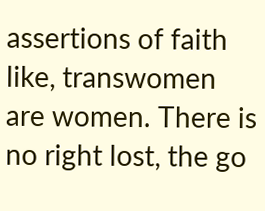assertions of faith like, transwomen are women. There is no right lost, the go